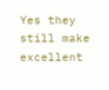Yes they still make excellent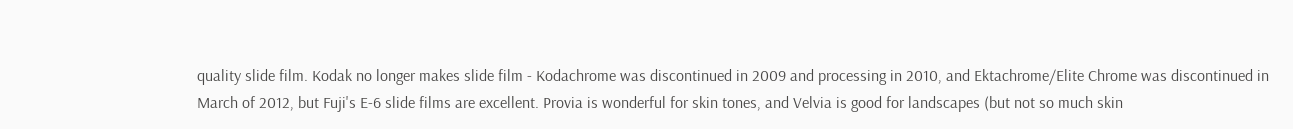quality slide film. Kodak no longer makes slide film - Kodachrome was discontinued in 2009 and processing in 2010, and Ektachrome/Elite Chrome was discontinued in March of 2012, but Fuji's E-6 slide films are excellent. Provia is wonderful for skin tones, and Velvia is good for landscapes (but not so much skin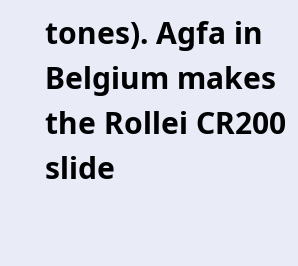tones). Agfa in Belgium makes the Rollei CR200 slide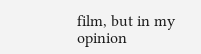film, but in my opinion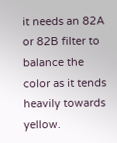it needs an 82A or 82B filter to balance the color as it tends heavily towards yellow.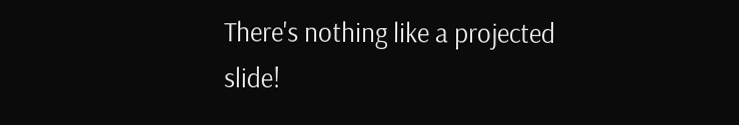There's nothing like a projected slide!